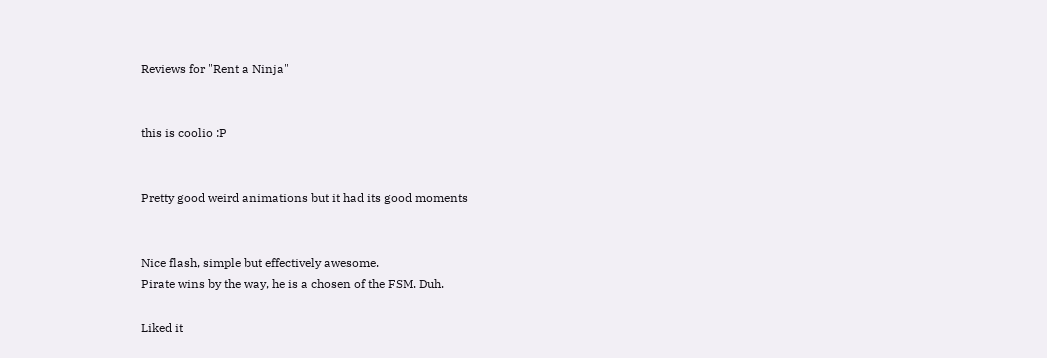Reviews for "Rent a Ninja"


this is coolio :P


Pretty good weird animations but it had its good moments


Nice flash, simple but effectively awesome.
Pirate wins by the way, he is a chosen of the FSM. Duh.

Liked it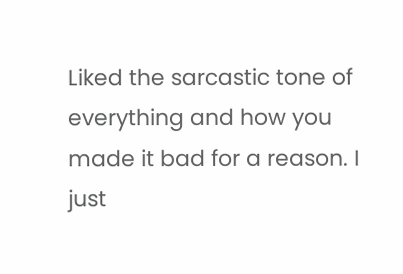Liked the sarcastic tone of everything and how you made it bad for a reason. I just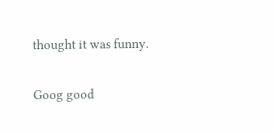thought it was funny.

Goog good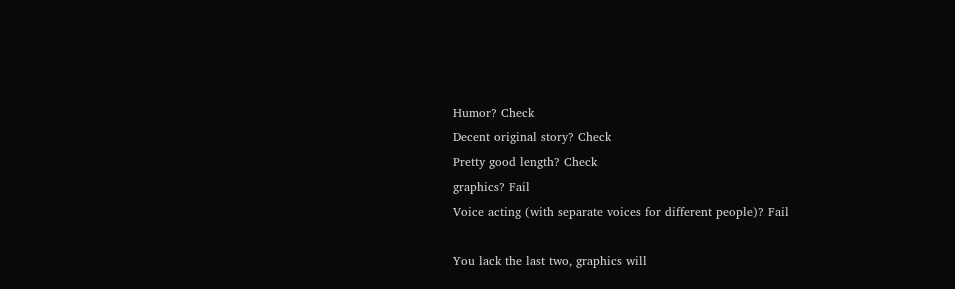Humor? Check
Decent original story? Check
Pretty good length? Check
graphics? Fail
Voice acting (with separate voices for different people)? Fail

You lack the last two, graphics will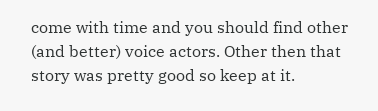come with time and you should find other (and better) voice actors. Other then that story was pretty good so keep at it.